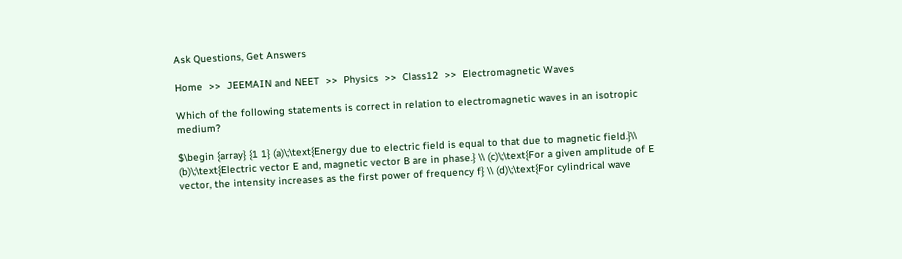Ask Questions, Get Answers

Home  >>  JEEMAIN and NEET  >>  Physics  >>  Class12  >>  Electromagnetic Waves

Which of the following statements is correct in relation to electromagnetic waves in an isotropic medium?

$\begin {array} {1 1} (a)\;\text{Energy due to electric field is equal to that due to magnetic field.}\\ (b)\;\text{Electric vector E and, magnetic vector B are in phase.} \\ (c)\;\text{For a given amplitude of E vector, the intensity increases as the first power of frequency f} \\ (d)\;\text{For cylindrical wave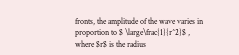fronts, the amplitude of the wave varies in proportion to $ \large\frac{1}{r^2}$ , where $r$ is the radius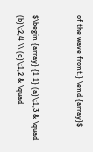of the wave front.} \end {array}$


$\begin {array} {1 1} (a)\;1,3 & \quad (b)\;2,4 \\ (c)\;1,2 & \quad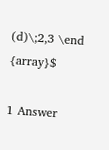(d)\;2,3 \end {array}$

1 Answer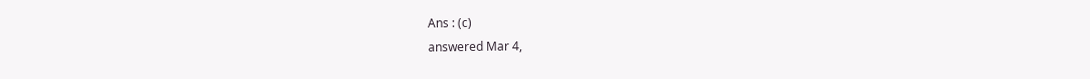Ans : (c)
answered Mar 4,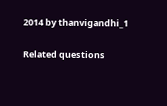2014 by thanvigandhi_1

Related questions